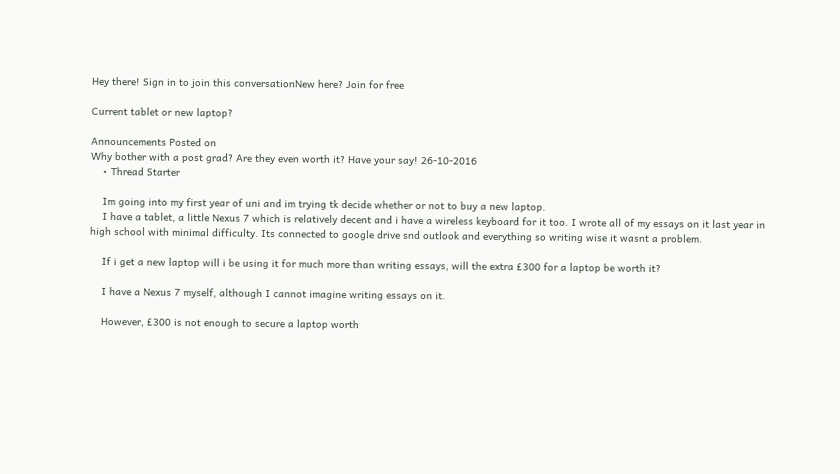Hey there! Sign in to join this conversationNew here? Join for free

Current tablet or new laptop?

Announcements Posted on
Why bother with a post grad? Are they even worth it? Have your say! 26-10-2016
    • Thread Starter

    Im going into my first year of uni and im trying tk decide whether or not to buy a new laptop.
    I have a tablet, a little Nexus 7 which is relatively decent and i have a wireless keyboard for it too. I wrote all of my essays on it last year in high school with minimal difficulty. Its connected to google drive snd outlook and everything so writing wise it wasnt a problem.

    If i get a new laptop will i be using it for much more than writing essays, will the extra £300 for a laptop be worth it?

    I have a Nexus 7 myself, although I cannot imagine writing essays on it.

    However, £300 is not enough to secure a laptop worth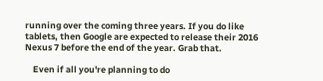running over the coming three years. If you do like tablets, then Google are expected to release their 2016 Nexus 7 before the end of the year. Grab that.

    Even if all you're planning to do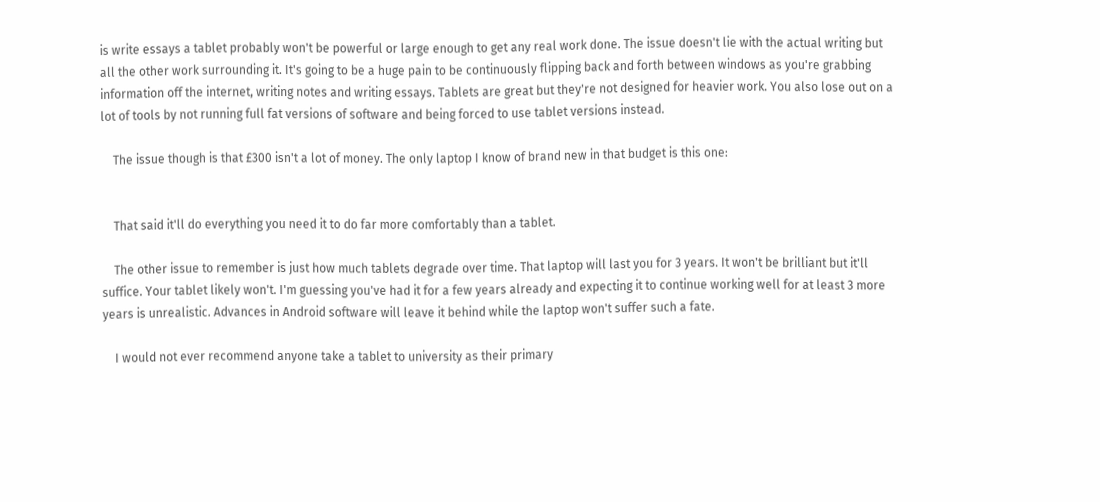is write essays a tablet probably won't be powerful or large enough to get any real work done. The issue doesn't lie with the actual writing but all the other work surrounding it. It's going to be a huge pain to be continuously flipping back and forth between windows as you're grabbing information off the internet, writing notes and writing essays. Tablets are great but they're not designed for heavier work. You also lose out on a lot of tools by not running full fat versions of software and being forced to use tablet versions instead.

    The issue though is that £300 isn't a lot of money. The only laptop I know of brand new in that budget is this one:


    That said it'll do everything you need it to do far more comfortably than a tablet.

    The other issue to remember is just how much tablets degrade over time. That laptop will last you for 3 years. It won't be brilliant but it'll suffice. Your tablet likely won't. I'm guessing you've had it for a few years already and expecting it to continue working well for at least 3 more years is unrealistic. Advances in Android software will leave it behind while the laptop won't suffer such a fate.

    I would not ever recommend anyone take a tablet to university as their primary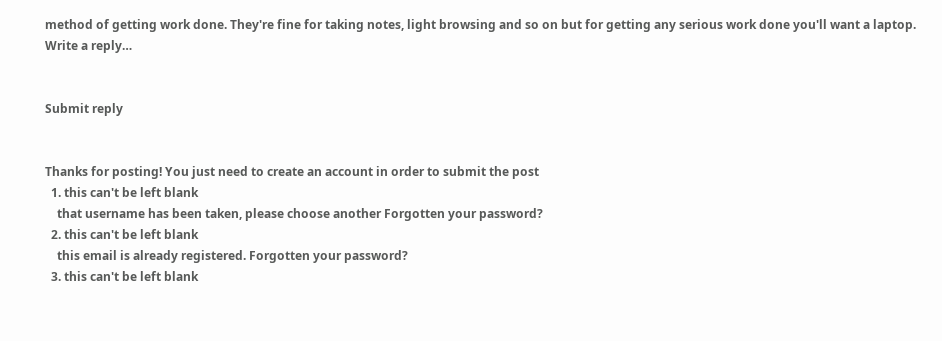method of getting work done. They're fine for taking notes, light browsing and so on but for getting any serious work done you'll want a laptop.
Write a reply…


Submit reply


Thanks for posting! You just need to create an account in order to submit the post
  1. this can't be left blank
    that username has been taken, please choose another Forgotten your password?
  2. this can't be left blank
    this email is already registered. Forgotten your password?
  3. this can't be left blank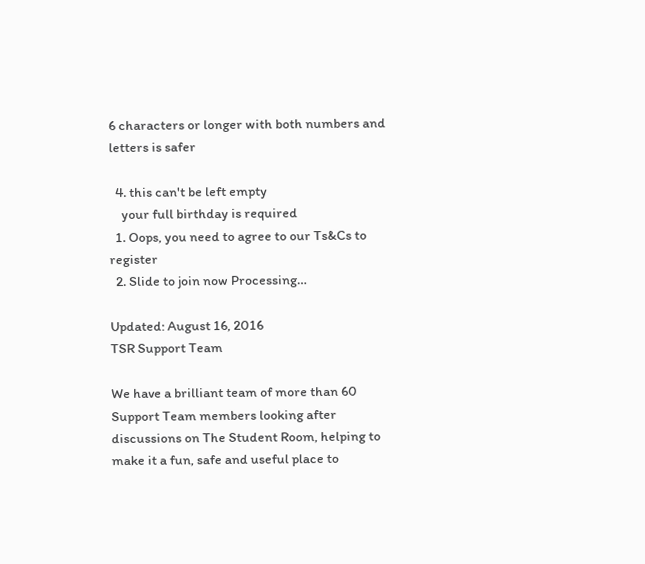6 characters or longer with both numbers and letters is safer

  4. this can't be left empty
    your full birthday is required
  1. Oops, you need to agree to our Ts&Cs to register
  2. Slide to join now Processing…

Updated: August 16, 2016
TSR Support Team

We have a brilliant team of more than 60 Support Team members looking after discussions on The Student Room, helping to make it a fun, safe and useful place to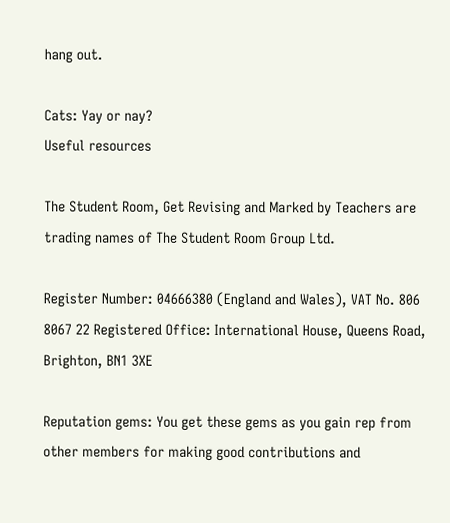hang out.

Cats: Yay or nay?
Useful resources

The Student Room, Get Revising and Marked by Teachers are trading names of The Student Room Group Ltd.

Register Number: 04666380 (England and Wales), VAT No. 806 8067 22 Registered Office: International House, Queens Road, Brighton, BN1 3XE

Reputation gems: You get these gems as you gain rep from other members for making good contributions and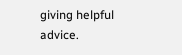giving helpful advice.